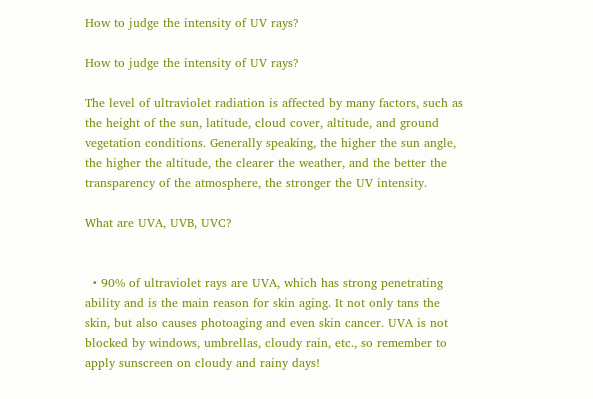How to judge the intensity of UV rays?

How to judge the intensity of UV rays?

The level of ultraviolet radiation is affected by many factors, such as the height of the sun, latitude, cloud cover, altitude, and ground vegetation conditions. Generally speaking, the higher the sun angle, the higher the altitude, the clearer the weather, and the better the transparency of the atmosphere, the stronger the UV intensity.

What are UVA, UVB, UVC?


  • 90% of ultraviolet rays are UVA, which has strong penetrating ability and is the main reason for skin aging. It not only tans the skin, but also causes photoaging and even skin cancer. UVA is not blocked by windows, umbrellas, cloudy rain, etc., so remember to apply sunscreen on cloudy and rainy days!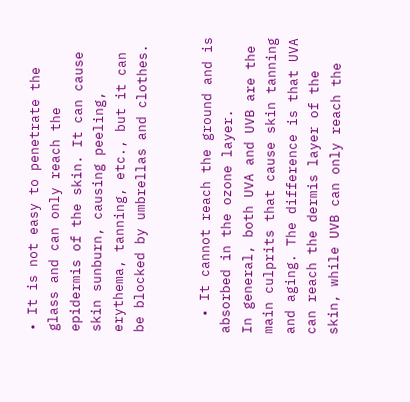• It is not easy to penetrate the glass and can only reach the epidermis of the skin. It can cause skin sunburn, causing peeling, erythema, tanning, etc., but it can be blocked by umbrellas and clothes.


  • It cannot reach the ground and is absorbed in the ozone layer.
In general, both UVA and UVB are the main culprits that cause skin tanning and aging. The difference is that UVA can reach the dermis layer of the skin, while UVB can only reach the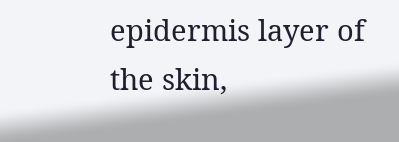epidermis layer of the skin,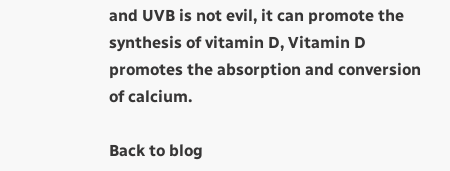and UVB is not evil, it can promote the synthesis of vitamin D, Vitamin D promotes the absorption and conversion of calcium.

Back to blog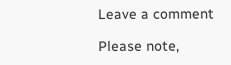Leave a comment

Please note,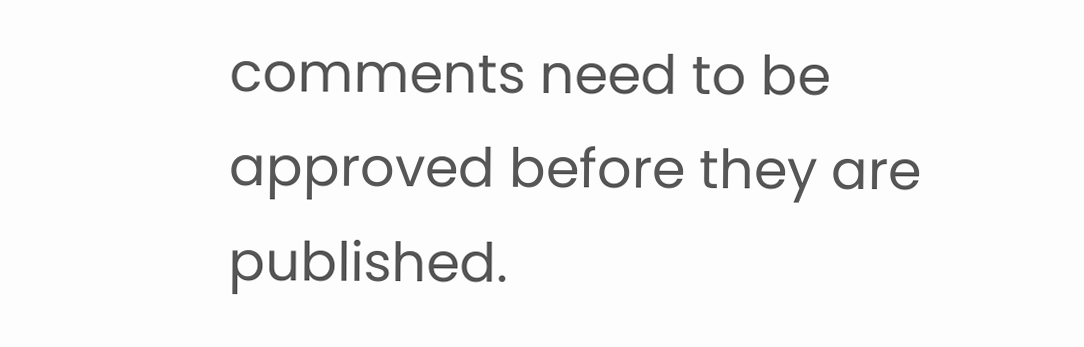comments need to be approved before they are published.